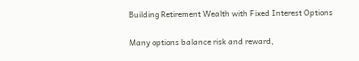Building Retirement Wealth with Fixed Interest Options

Many options balance risk and reward,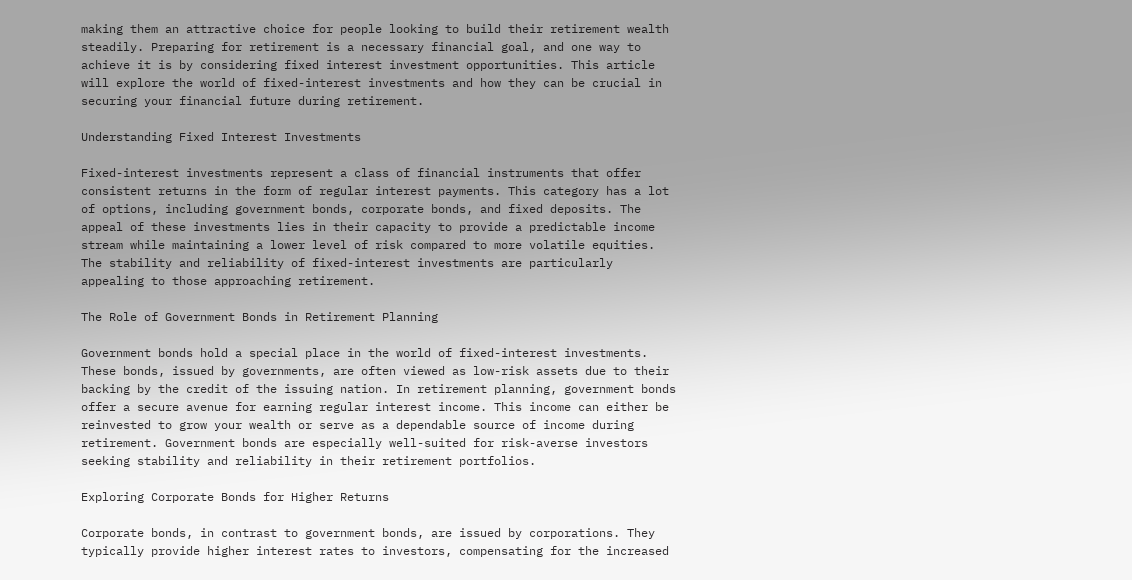making them an attractive choice for people looking to build their retirement wealth steadily. Preparing for retirement is a necessary financial goal, and one way to achieve it is by considering fixed interest investment opportunities. This article will explore the world of fixed-interest investments and how they can be crucial in securing your financial future during retirement.

Understanding Fixed Interest Investments

Fixed-interest investments represent a class of financial instruments that offer consistent returns in the form of regular interest payments. This category has a lot of options, including government bonds, corporate bonds, and fixed deposits. The appeal of these investments lies in their capacity to provide a predictable income stream while maintaining a lower level of risk compared to more volatile equities. The stability and reliability of fixed-interest investments are particularly appealing to those approaching retirement.

The Role of Government Bonds in Retirement Planning

Government bonds hold a special place in the world of fixed-interest investments. These bonds, issued by governments, are often viewed as low-risk assets due to their backing by the credit of the issuing nation. In retirement planning, government bonds offer a secure avenue for earning regular interest income. This income can either be reinvested to grow your wealth or serve as a dependable source of income during retirement. Government bonds are especially well-suited for risk-averse investors seeking stability and reliability in their retirement portfolios.

Exploring Corporate Bonds for Higher Returns

Corporate bonds, in contrast to government bonds, are issued by corporations. They typically provide higher interest rates to investors, compensating for the increased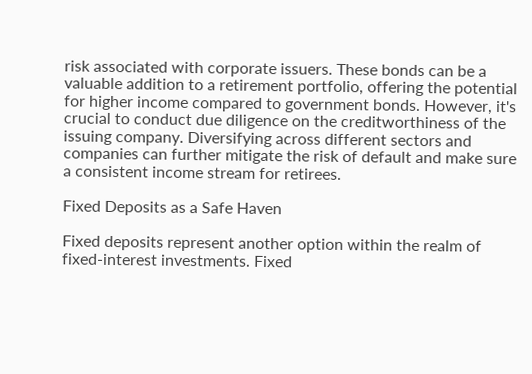risk associated with corporate issuers. These bonds can be a valuable addition to a retirement portfolio, offering the potential for higher income compared to government bonds. However, it's crucial to conduct due diligence on the creditworthiness of the issuing company. Diversifying across different sectors and companies can further mitigate the risk of default and make sure a consistent income stream for retirees.

Fixed Deposits as a Safe Haven

Fixed deposits represent another option within the realm of fixed-interest investments. Fixed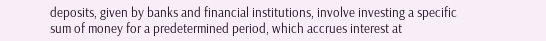deposits, given by banks and financial institutions, involve investing a specific sum of money for a predetermined period, which accrues interest at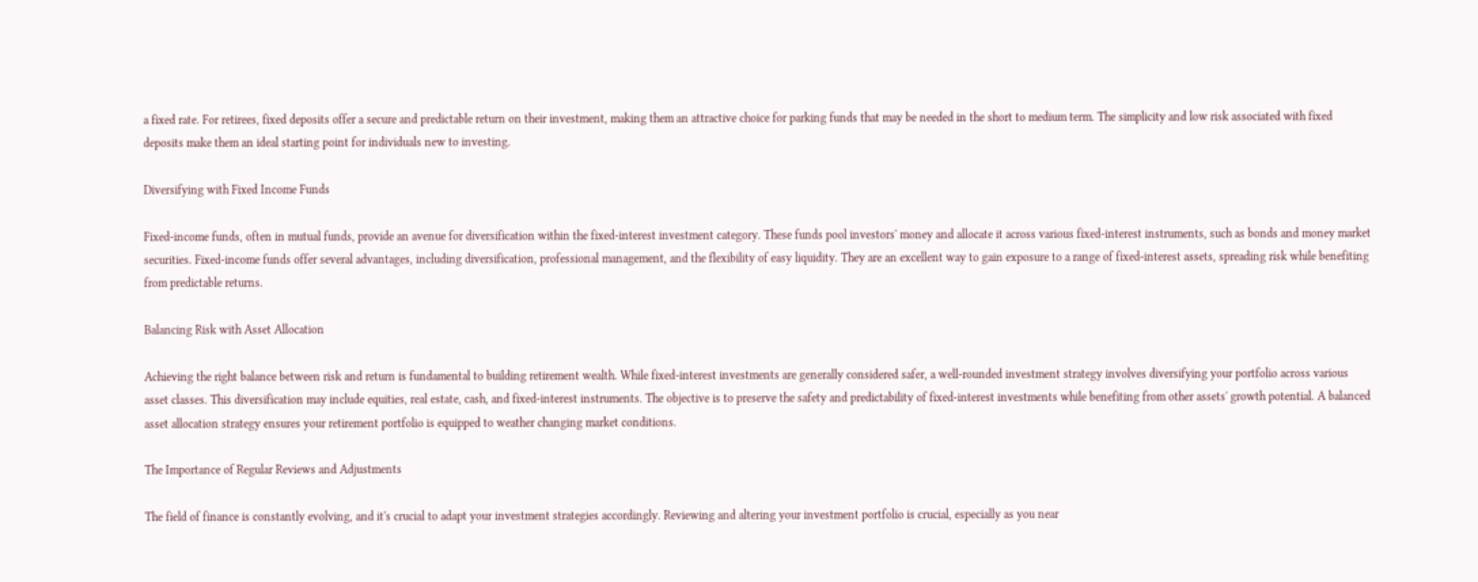a fixed rate. For retirees, fixed deposits offer a secure and predictable return on their investment, making them an attractive choice for parking funds that may be needed in the short to medium term. The simplicity and low risk associated with fixed deposits make them an ideal starting point for individuals new to investing.

Diversifying with Fixed Income Funds

Fixed-income funds, often in mutual funds, provide an avenue for diversification within the fixed-interest investment category. These funds pool investors' money and allocate it across various fixed-interest instruments, such as bonds and money market securities. Fixed-income funds offer several advantages, including diversification, professional management, and the flexibility of easy liquidity. They are an excellent way to gain exposure to a range of fixed-interest assets, spreading risk while benefiting from predictable returns.

Balancing Risk with Asset Allocation

Achieving the right balance between risk and return is fundamental to building retirement wealth. While fixed-interest investments are generally considered safer, a well-rounded investment strategy involves diversifying your portfolio across various asset classes. This diversification may include equities, real estate, cash, and fixed-interest instruments. The objective is to preserve the safety and predictability of fixed-interest investments while benefiting from other assets' growth potential. A balanced asset allocation strategy ensures your retirement portfolio is equipped to weather changing market conditions.

The Importance of Regular Reviews and Adjustments

The field of finance is constantly evolving, and it's crucial to adapt your investment strategies accordingly. Reviewing and altering your investment portfolio is crucial, especially as you near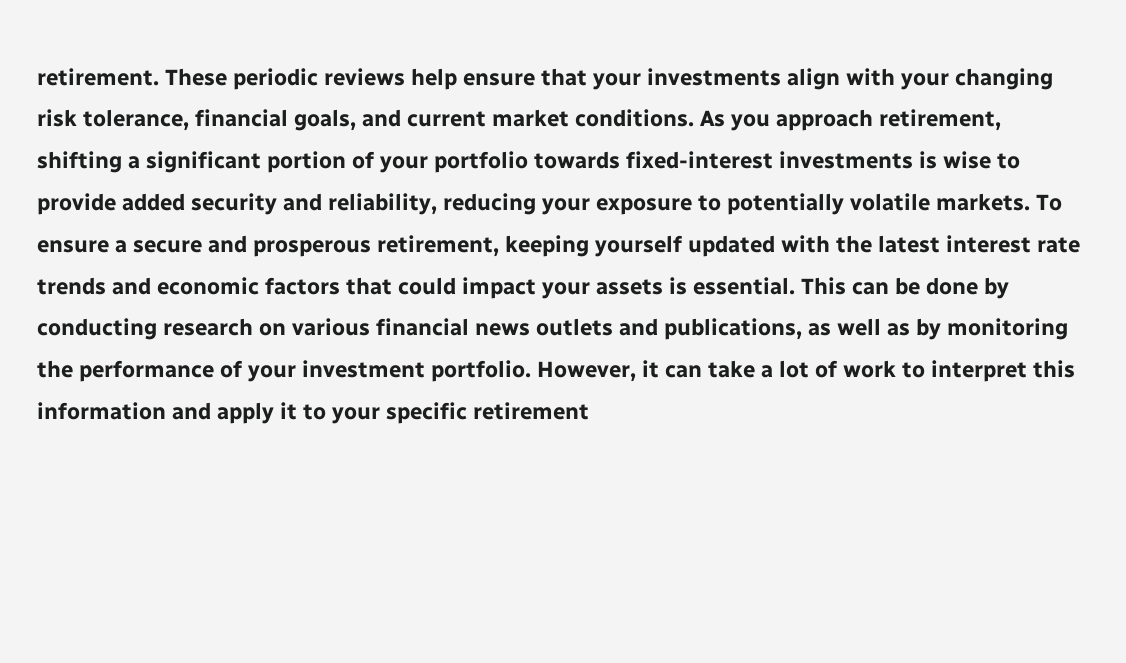retirement. These periodic reviews help ensure that your investments align with your changing risk tolerance, financial goals, and current market conditions. As you approach retirement, shifting a significant portion of your portfolio towards fixed-interest investments is wise to provide added security and reliability, reducing your exposure to potentially volatile markets. To ensure a secure and prosperous retirement, keeping yourself updated with the latest interest rate trends and economic factors that could impact your assets is essential. This can be done by conducting research on various financial news outlets and publications, as well as by monitoring the performance of your investment portfolio. However, it can take a lot of work to interpret this information and apply it to your specific retirement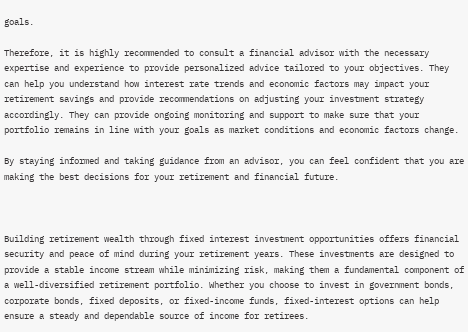goals.

Therefore, it is highly recommended to consult a financial advisor with the necessary expertise and experience to provide personalized advice tailored to your objectives. They can help you understand how interest rate trends and economic factors may impact your retirement savings and provide recommendations on adjusting your investment strategy accordingly. They can provide ongoing monitoring and support to make sure that your portfolio remains in line with your goals as market conditions and economic factors change.

By staying informed and taking guidance from an advisor, you can feel confident that you are making the best decisions for your retirement and financial future.



Building retirement wealth through fixed interest investment opportunities offers financial security and peace of mind during your retirement years. These investments are designed to provide a stable income stream while minimizing risk, making them a fundamental component of a well-diversified retirement portfolio. Whether you choose to invest in government bonds, corporate bonds, fixed deposits, or fixed-income funds, fixed-interest options can help ensure a steady and dependable source of income for retirees.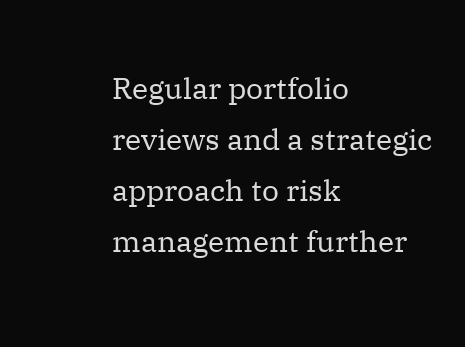Regular portfolio reviews and a strategic approach to risk management further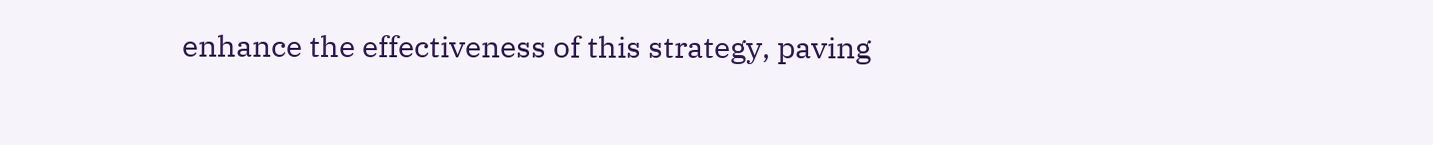enhance the effectiveness of this strategy, paving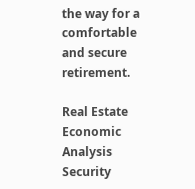the way for a comfortable and secure retirement.

Real Estate   Economic Analysis   Security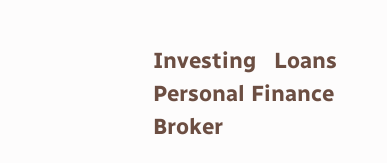Investing   Loans   Personal Finance   Broker